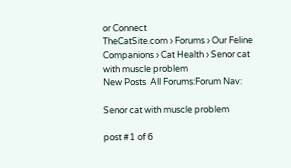or Connect
TheCatSite.com › Forums › Our Feline Companions › Cat Health › Senor cat with muscle problem
New Posts  All Forums:Forum Nav:

Senor cat with muscle problem

post #1 of 6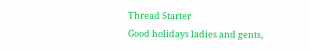Thread Starter
Good holidays ladies and gents,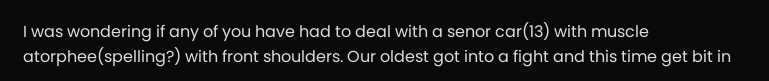I was wondering if any of you have had to deal with a senor car(13) with muscle atorphee(spelling?) with front shoulders. Our oldest got into a fight and this time get bit in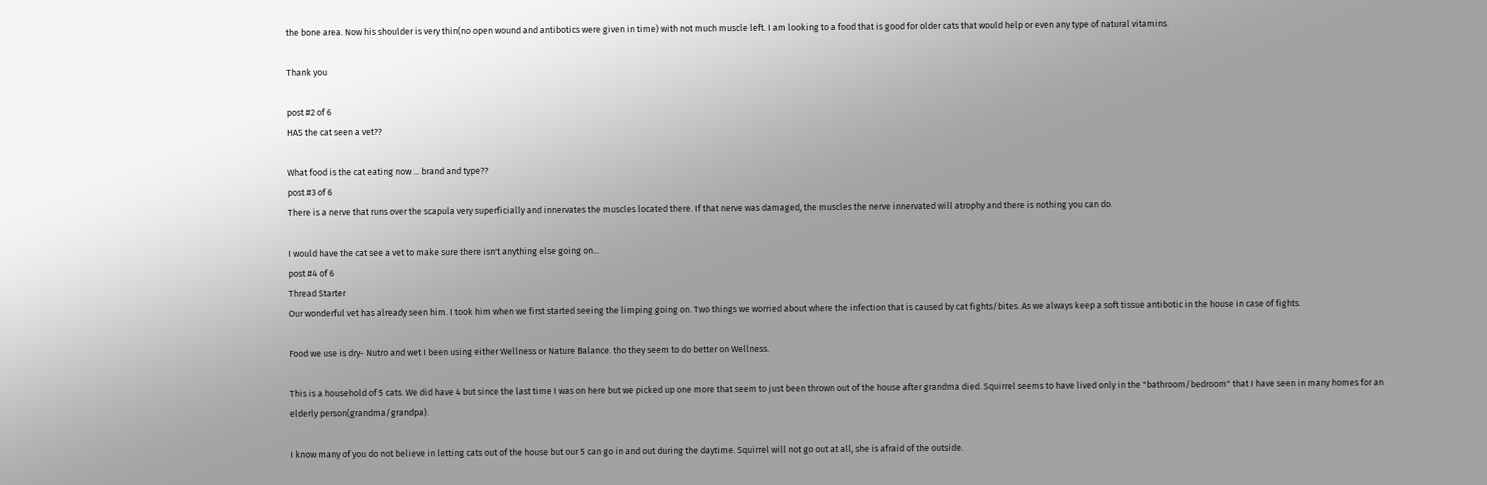the bone area. Now his shoulder is very thin(no open wound and antibotics were given in time) with not much muscle left. I am looking to a food that is good for older cats that would help or even any type of natural vitamins.

Thank you

post #2 of 6
HAS the cat seen a vet??

What food is the cat eating now ... brand and type??
post #3 of 6
There is a nerve that runs over the scapula very superficially and innervates the muscles located there. If that nerve was damaged, the muscles the nerve innervated will atrophy and there is nothing you can do.

I would have the cat see a vet to make sure there isn't anything else going on...
post #4 of 6
Thread Starter
Our wonderful vet has already seen him. I took him when we first started seeing the limping going on. Two things we worried about where the infection that is caused by cat fights/bites. As we always keep a soft tissue antibotic in the house in case of fights.

Food we use is dry- Nutro and wet I been using either Wellness or Nature Balance. tho they seem to do better on Wellness.

This is a household of 5 cats. We did have 4 but since the last time I was on here but we picked up one more that seem to just been thrown out of the house after grandma died. Squirrel seems to have lived only in the "bathroom/bedroom" that I have seen in many homes for an elderly person(grandma/grandpa).

I know many of you do not believe in letting cats out of the house but our 5 can go in and out during the daytime. Squirrel will not go out at all, she is afraid of the outside.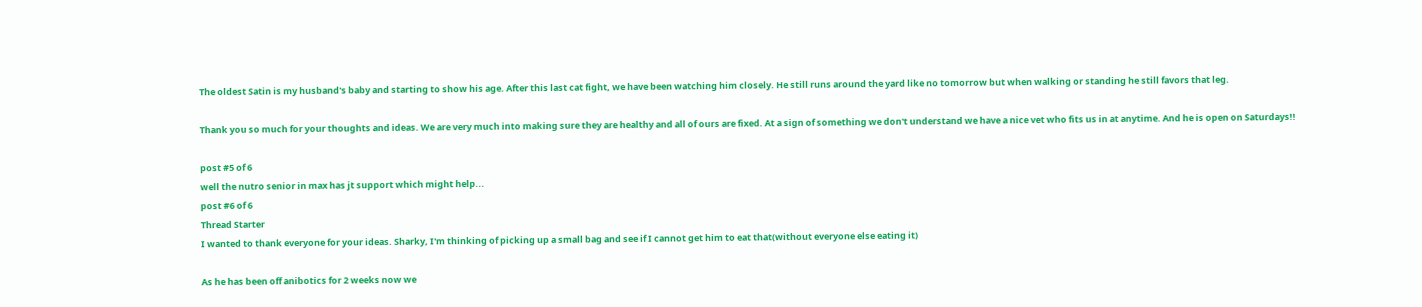The oldest Satin is my husband's baby and starting to show his age. After this last cat fight, we have been watching him closely. He still runs around the yard like no tomorrow but when walking or standing he still favors that leg.

Thank you so much for your thoughts and ideas. We are very much into making sure they are healthy and all of ours are fixed. At a sign of something we don't understand we have a nice vet who fits us in at anytime. And he is open on Saturdays!!

post #5 of 6
well the nutro senior in max has jt support which might help...
post #6 of 6
Thread Starter
I wanted to thank everyone for your ideas. Sharky, I'm thinking of picking up a small bag and see if I cannot get him to eat that(without everyone else eating it)

As he has been off anibotics for 2 weeks now we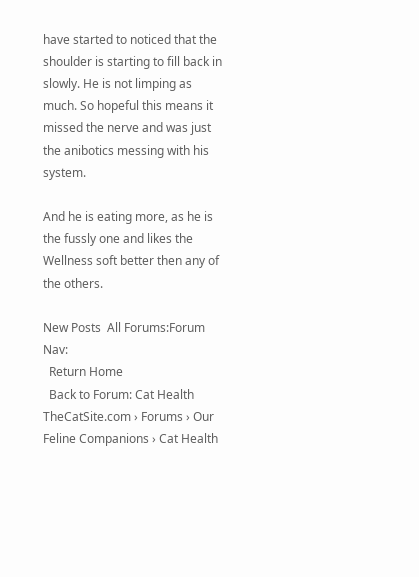have started to noticed that the shoulder is starting to fill back in slowly. He is not limping as much. So hopeful this means it missed the nerve and was just the anibotics messing with his system.

And he is eating more, as he is the fussly one and likes the Wellness soft better then any of the others.

New Posts  All Forums:Forum Nav:
  Return Home
  Back to Forum: Cat Health
TheCatSite.com › Forums › Our Feline Companions › Cat Health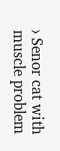› Senor cat with muscle problem